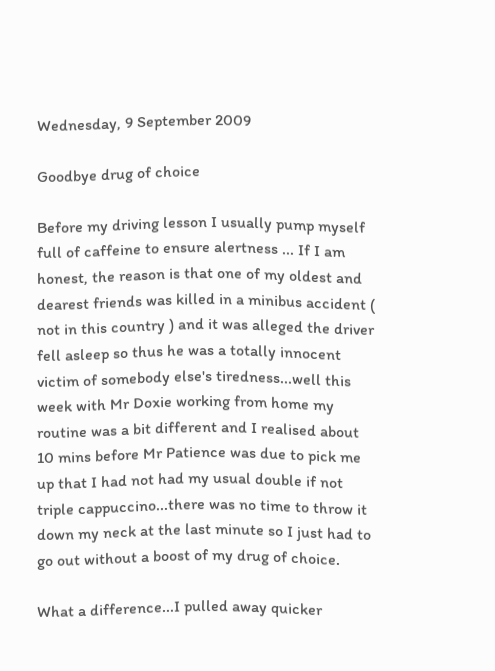Wednesday, 9 September 2009

Goodbye drug of choice

Before my driving lesson I usually pump myself full of caffeine to ensure alertness ... If I am honest, the reason is that one of my oldest and dearest friends was killed in a minibus accident ( not in this country ) and it was alleged the driver fell asleep so thus he was a totally innocent victim of somebody else's tiredness...well this week with Mr Doxie working from home my routine was a bit different and I realised about 10 mins before Mr Patience was due to pick me up that I had not had my usual double if not triple cappuccino...there was no time to throw it down my neck at the last minute so I just had to go out without a boost of my drug of choice.

What a difference...I pulled away quicker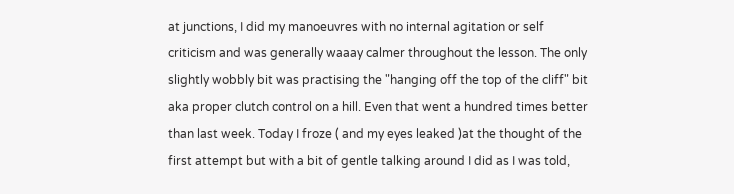at junctions, I did my manoeuvres with no internal agitation or self criticism and was generally waaay calmer throughout the lesson. The only slightly wobbly bit was practising the "hanging off the top of the cliff" bit aka proper clutch control on a hill. Even that went a hundred times better than last week. Today I froze ( and my eyes leaked )at the thought of the first attempt but with a bit of gentle talking around I did as I was told,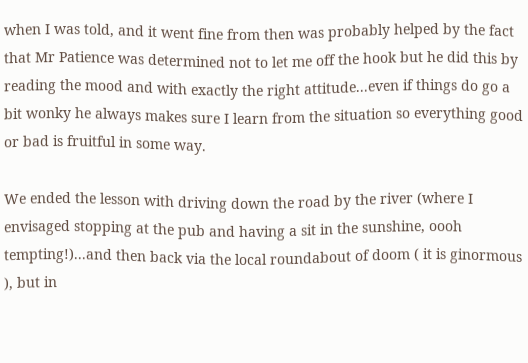when I was told, and it went fine from then was probably helped by the fact that Mr Patience was determined not to let me off the hook but he did this by reading the mood and with exactly the right attitude...even if things do go a bit wonky he always makes sure I learn from the situation so everything good or bad is fruitful in some way.

We ended the lesson with driving down the road by the river (where I envisaged stopping at the pub and having a sit in the sunshine, oooh tempting!)...and then back via the local roundabout of doom ( it is ginormous ), but in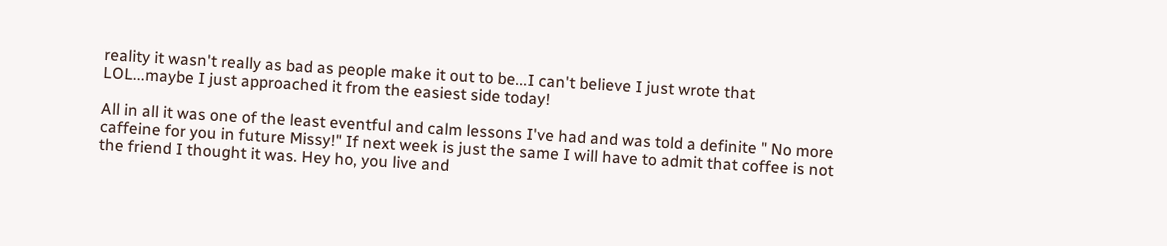reality it wasn't really as bad as people make it out to be...I can't believe I just wrote that LOL...maybe I just approached it from the easiest side today!

All in all it was one of the least eventful and calm lessons I've had and was told a definite " No more caffeine for you in future Missy!" If next week is just the same I will have to admit that coffee is not the friend I thought it was. Hey ho, you live and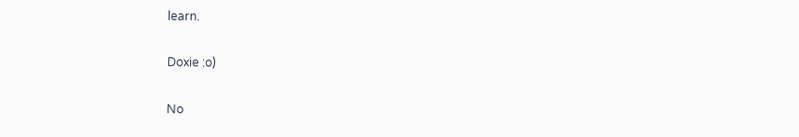learn.

Doxie :o)

No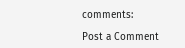comments:

Post a Comment